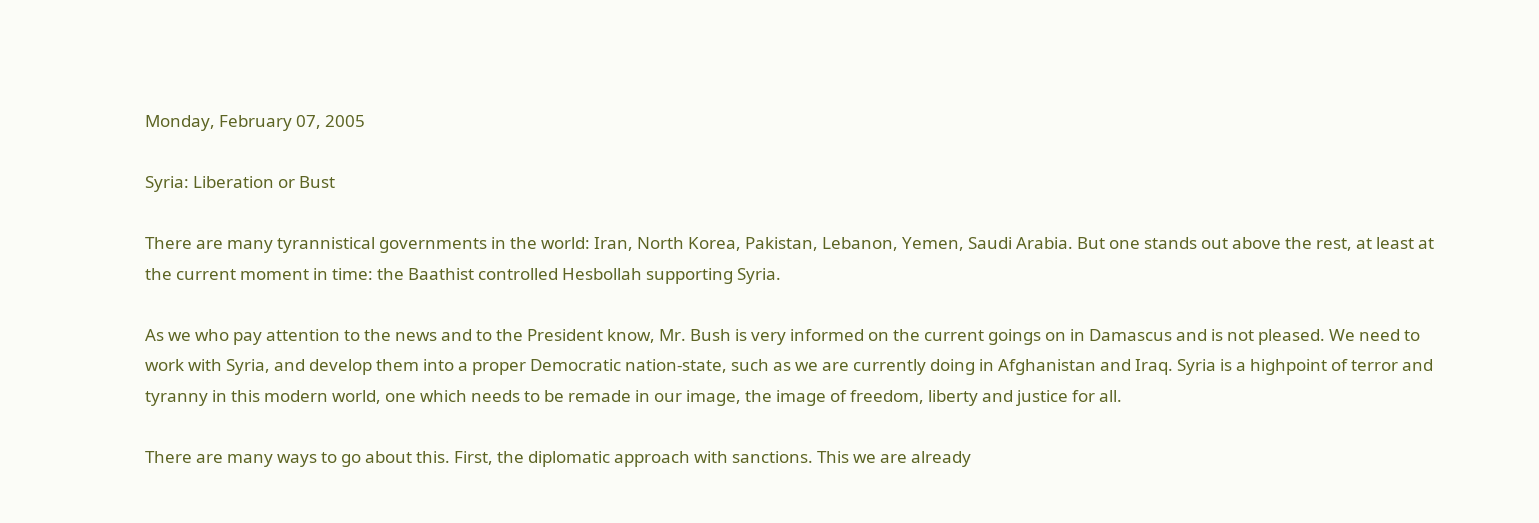Monday, February 07, 2005

Syria: Liberation or Bust

There are many tyrannistical governments in the world: Iran, North Korea, Pakistan, Lebanon, Yemen, Saudi Arabia. But one stands out above the rest, at least at the current moment in time: the Baathist controlled Hesbollah supporting Syria.

As we who pay attention to the news and to the President know, Mr. Bush is very informed on the current goings on in Damascus and is not pleased. We need to work with Syria, and develop them into a proper Democratic nation-state, such as we are currently doing in Afghanistan and Iraq. Syria is a highpoint of terror and tyranny in this modern world, one which needs to be remade in our image, the image of freedom, liberty and justice for all.

There are many ways to go about this. First, the diplomatic approach with sanctions. This we are already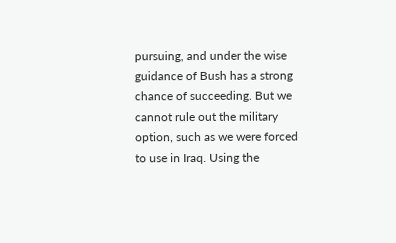pursuing, and under the wise guidance of Bush has a strong chance of succeeding. But we cannot rule out the military option, such as we were forced to use in Iraq. Using the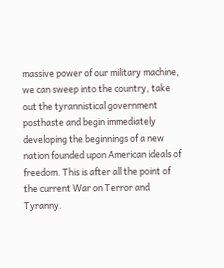massive power of our military machine, we can sweep into the country, take out the tyrannistical government posthaste and begin immediately developing the beginnings of a new nation founded upon American ideals of freedom. This is after all the point of the current War on Terror and Tyranny.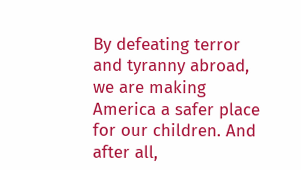By defeating terror and tyranny abroad, we are making America a safer place for our children. And after all,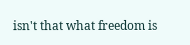isn't that what freedom is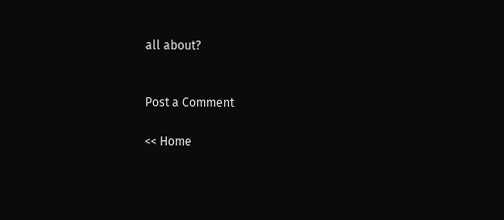all about?


Post a Comment

<< Home